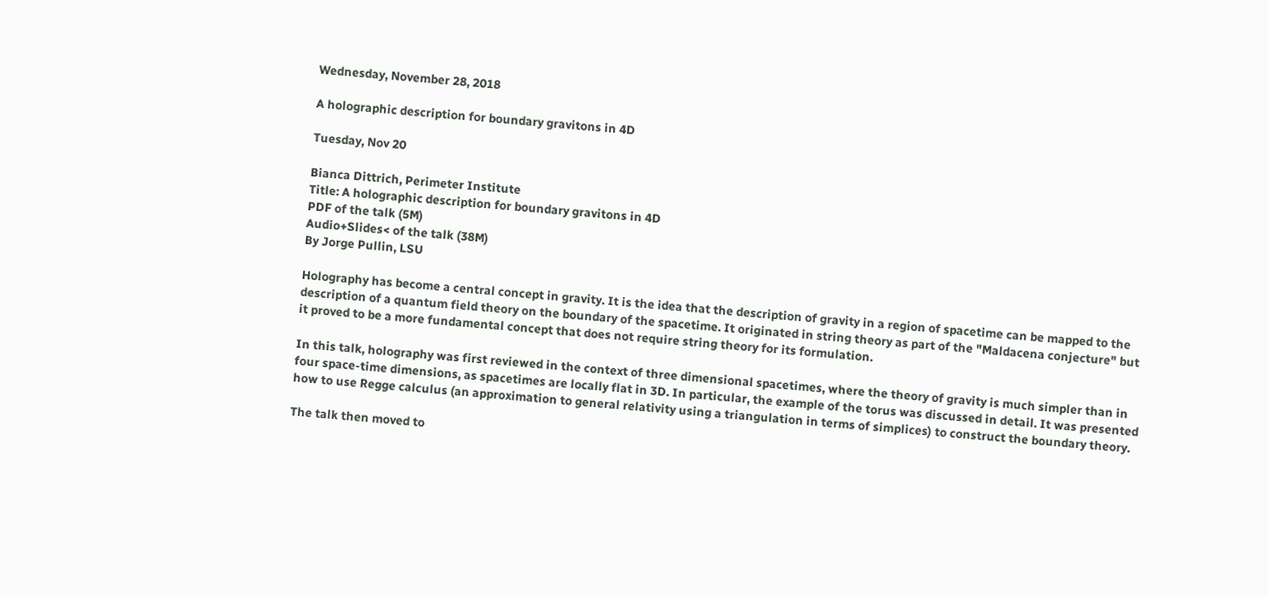Wednesday, November 28, 2018

A holographic description for boundary gravitons in 4D

Tuesday, Nov 20

Bianca Dittrich, Perimeter Institute
Title: A holographic description for boundary gravitons in 4D
PDF of the talk (5M)
Audio+Slides< of the talk (38M)
By Jorge Pullin, LSU

Holography has become a central concept in gravity. It is the idea that the description of gravity in a region of spacetime can be mapped to the description of a quantum field theory on the boundary of the spacetime. It originated in string theory as part of the "Maldacena conjecture" but it proved to be a more fundamental concept that does not require string theory for its formulation.

In this talk, holography was first reviewed in the context of three dimensional spacetimes, where the theory of gravity is much simpler than in four space-time dimensions, as spacetimes are locally flat in 3D. In particular, the example of the torus was discussed in detail. It was presented how to use Regge calculus (an approximation to general relativity using a triangulation in terms of simplices) to construct the boundary theory.

The talk then moved to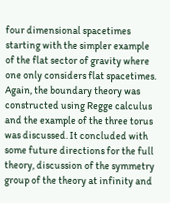four dimensional spacetimes starting with the simpler example of the flat sector of gravity where one only considers flat spacetimes. Again, the boundary theory was constructed using Regge calculus and the example of the three torus was discussed. It concluded with some future directions for the full theory, discussion of the symmetry group of the theory at infinity and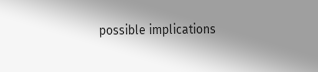possible implications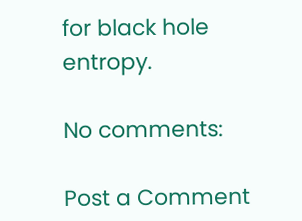for black hole entropy.

No comments:

Post a Comment